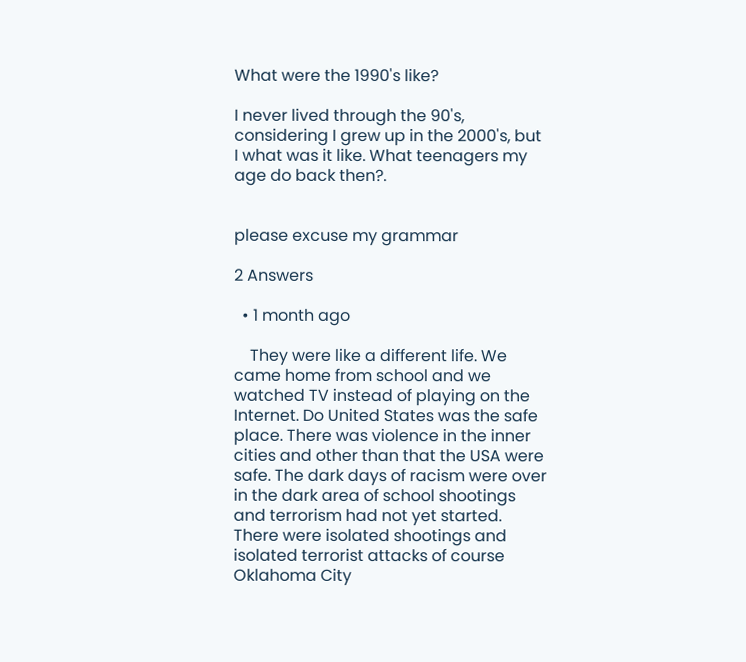What were the 1990's like?

I never lived through the 90's, considering I grew up in the 2000's, but I what was it like. What teenagers my age do back then?.


please excuse my grammar

2 Answers

  • 1 month ago

    They were like a different life. We came home from school and we watched TV instead of playing on the Internet. Do United States was the safe place. There was violence in the inner cities and other than that the USA were safe. The dark days of racism were over in the dark area of school shootings and terrorism had not yet started. There were isolated shootings and isolated terrorist attacks of course Oklahoma City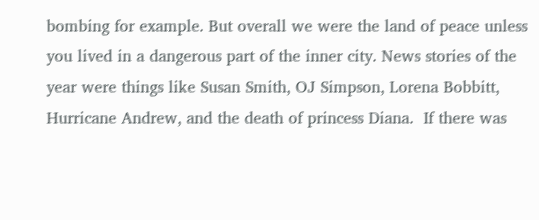bombing for example. But overall we were the land of peace unless you lived in a dangerous part of the inner city. News stories of the year were things like Susan Smith, OJ Simpson, Lorena Bobbitt, Hurricane Andrew, and the death of princess Diana.  If there was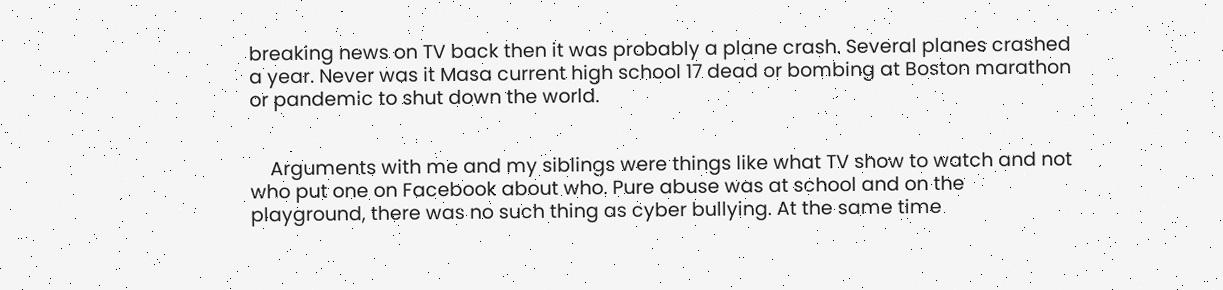breaking news on TV back then it was probably a plane crash. Several planes crashed a year. Never was it Masa current high school 17 dead or bombing at Boston marathon or pandemic to shut down the world.


    Arguments with me and my siblings were things like what TV show to watch and not who put one on Facebook about who. Pure abuse was at school and on the playground, there was no such thing as cyber bullying. At the same time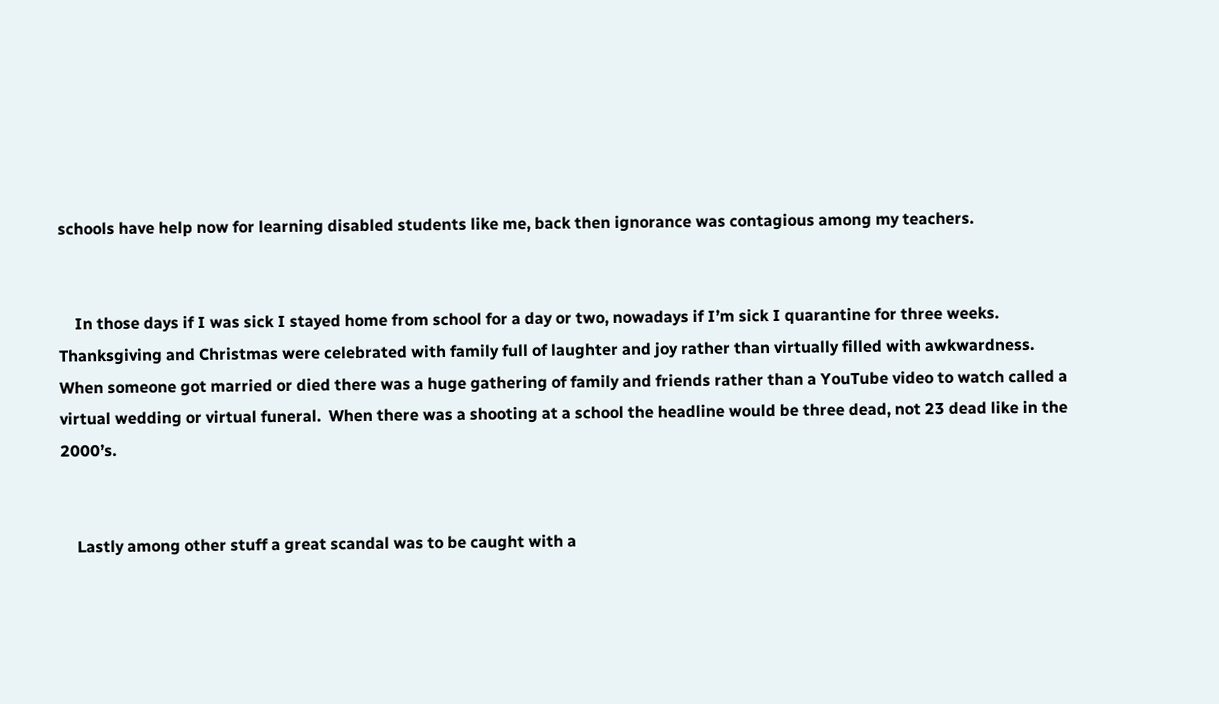schools have help now for learning disabled students like me, back then ignorance was contagious among my teachers.


    In those days if I was sick I stayed home from school for a day or two, nowadays if I’m sick I quarantine for three weeks. Thanksgiving and Christmas were celebrated with family full of laughter and joy rather than virtually filled with awkwardness.  When someone got married or died there was a huge gathering of family and friends rather than a YouTube video to watch called a virtual wedding or virtual funeral.  When there was a shooting at a school the headline would be three dead, not 23 dead like in the 2000’s.


    Lastly among other stuff a great scandal was to be caught with a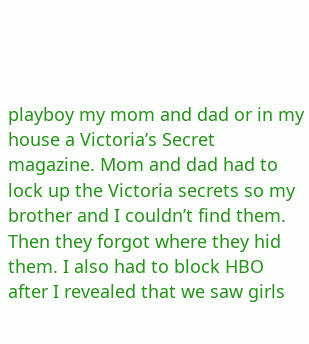playboy my mom and dad or in my house a Victoria’s Secret magazine. Mom and dad had to lock up the Victoria secrets so my brother and I couldn’t find them.  Then they forgot where they hid them. I also had to block HBO after I revealed that we saw girls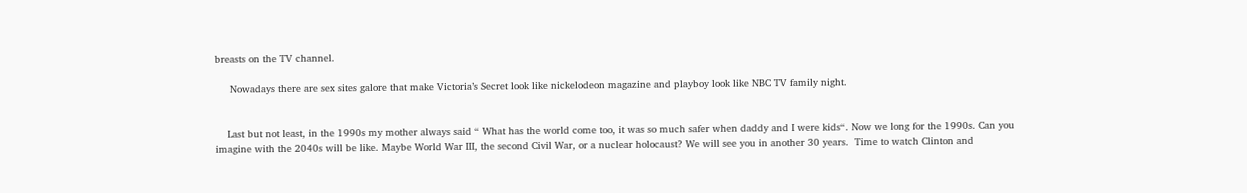breasts on the TV channel.

     Nowadays there are sex sites galore that make Victoria’s Secret look like nickelodeon magazine and playboy look like NBC TV family night.


    Last but not least, in the 1990s my mother always said “ What has the world come too, it was so much safer when daddy and I were kids“. Now we long for the 1990s. Can you imagine with the 2040s will be like. Maybe World War III, the second Civil War, or a nuclear holocaust? We will see you in another 30 years.  Time to watch Clinton and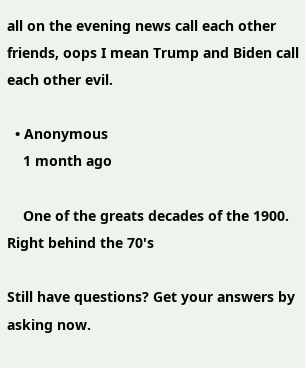all on the evening news call each other friends, oops I mean Trump and Biden call each other evil.

  • Anonymous
    1 month ago

    One of the greats decades of the 1900. Right behind the 70's

Still have questions? Get your answers by asking now.